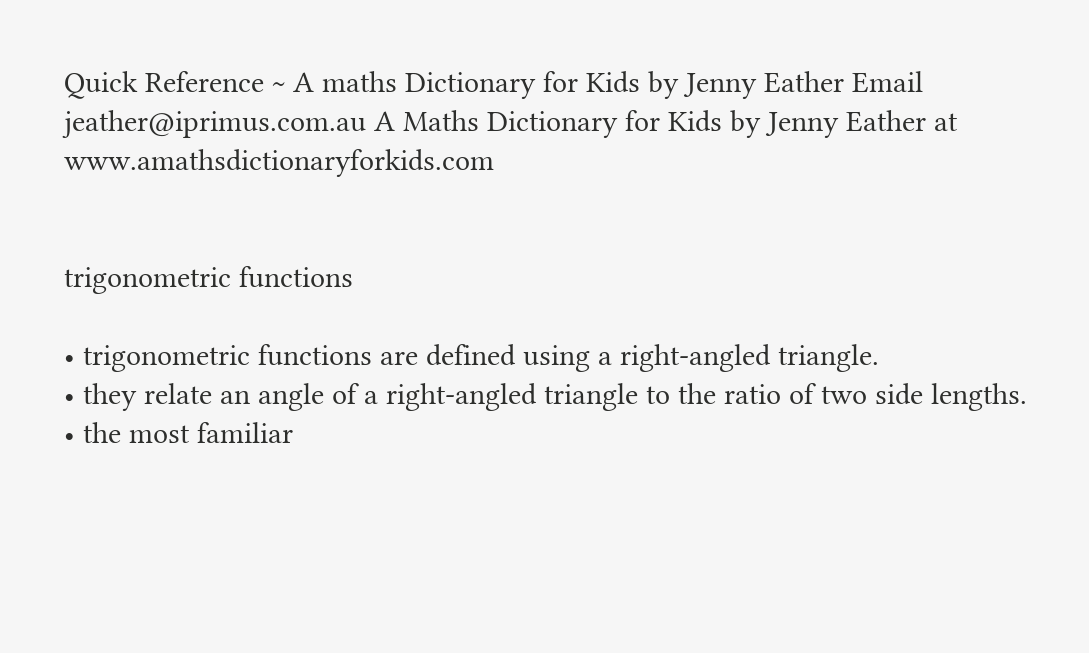Quick Reference ~ A maths Dictionary for Kids by Jenny Eather Email jeather@iprimus.com.au A Maths Dictionary for Kids by Jenny Eather at www.amathsdictionaryforkids.com


trigonometric functions

• trigonometric functions are defined using a right-angled triangle.
• they relate an angle of a right-angled triangle to the ratio of two side lengths.
• the most familiar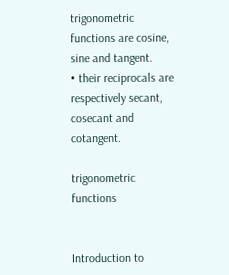trigonometric functions are cosine, sine and tangent.
• their reciprocals are respectively secant, cosecant and cotangent.

trigonometric functions


Introduction to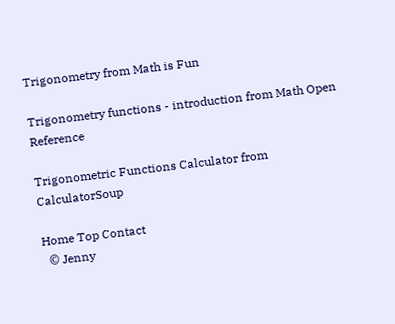Trigonometry from Math is Fun

Trigonometry functions - introduction from Math Open Reference

Trigonometric Functions Calculator from CalculatorSoup

Home Top Contact
  © Jenny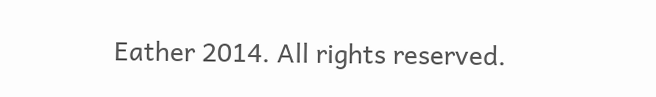Eather 2014. All rights reserved.